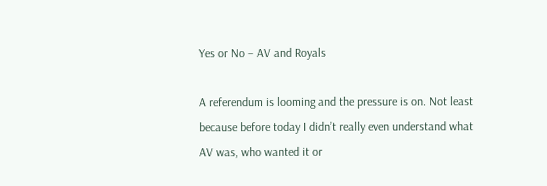Yes or No – AV and Royals

A referendum is looming and the pressure is on. Not least because before today I didn’t really even understand what AV was, who wanted it or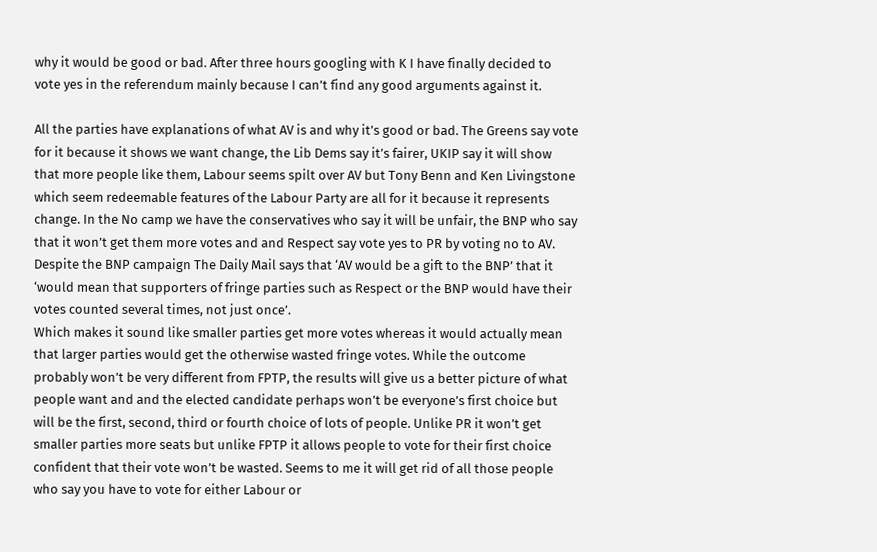why it would be good or bad. After three hours googling with K I have finally decided to vote yes in the referendum mainly because I can’t find any good arguments against it.

All the parties have explanations of what AV is and why it’s good or bad. The Greens say vote for it because it shows we want change, the Lib Dems say it’s fairer, UKIP say it will show that more people like them, Labour seems spilt over AV but Tony Benn and Ken Livingstone which seem redeemable features of the Labour Party are all for it because it represents change. In the No camp we have the conservatives who say it will be unfair, the BNP who say that it won’t get them more votes and and Respect say vote yes to PR by voting no to AV. Despite the BNP campaign The Daily Mail says that ‘AV would be a gift to the BNP’ that it ‘would mean that supporters of fringe parties such as Respect or the BNP would have their votes counted several times, not just once’.
Which makes it sound like smaller parties get more votes whereas it would actually mean that larger parties would get the otherwise wasted fringe votes. While the outcome probably won’t be very different from FPTP, the results will give us a better picture of what people want and and the elected candidate perhaps won’t be everyone’s first choice but will be the first, second, third or fourth choice of lots of people. Unlike PR it won’t get smaller parties more seats but unlike FPTP it allows people to vote for their first choice confident that their vote won’t be wasted. Seems to me it will get rid of all those people who say you have to vote for either Labour or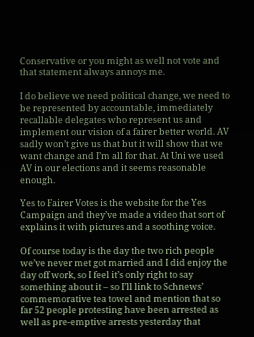Conservative or you might as well not vote and that statement always annoys me.

I do believe we need political change, we need to be represented by accountable, immediately recallable delegates who represent us and implement our vision of a fairer better world. AV sadly won’t give us that but it will show that we want change and I’m all for that. At Uni we used AV in our elections and it seems reasonable enough.

Yes to Fairer Votes is the website for the Yes Campaign and they’ve made a video that sort of explains it with pictures and a soothing voice.

Of course today is the day the two rich people we’ve never met got married and I did enjoy the day off work, so I feel it’s only right to say something about it – so I’ll link to Schnews’ commemorative tea towel and mention that so far 52 people protesting have been arrested as well as pre-emptive arrests yesterday that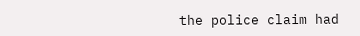the police claim had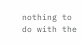nothing to do with the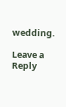wedding.

Leave a Reply